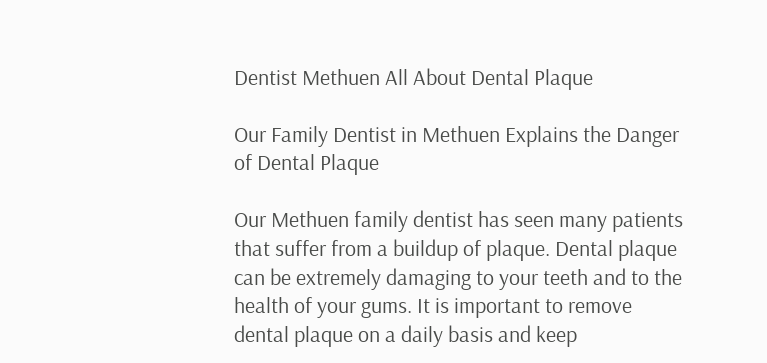Dentist Methuen All About Dental Plaque

Our Family Dentist in Methuen Explains the Danger of Dental Plaque

Our Methuen family dentist has seen many patients that suffer from a buildup of plaque. Dental plaque can be extremely damaging to your teeth and to the health of your gums. It is important to remove dental plaque on a daily basis and keep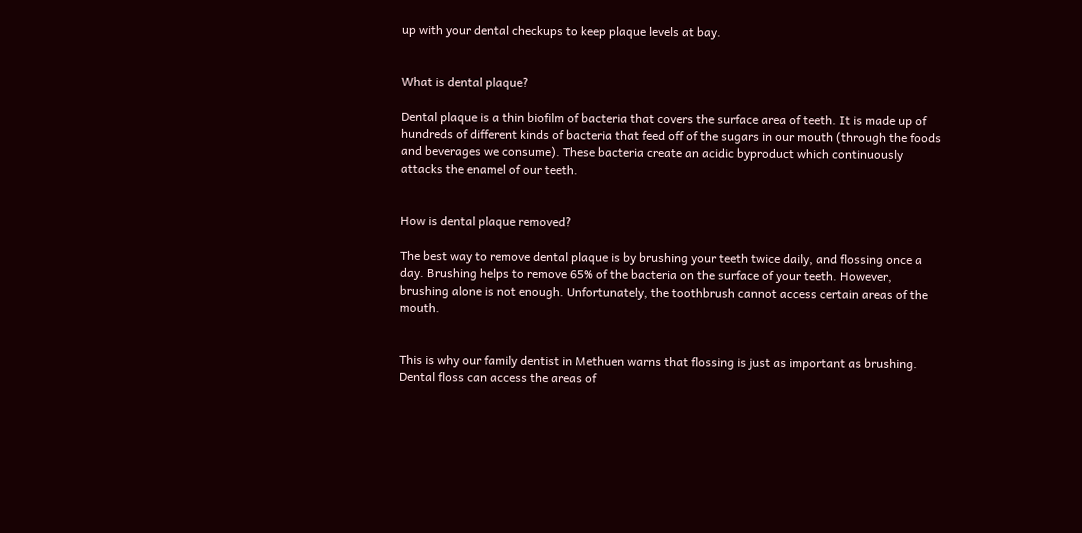up with your dental checkups to keep plaque levels at bay.


What is dental plaque?

Dental plaque is a thin biofilm of bacteria that covers the surface area of teeth. It is made up of hundreds of different kinds of bacteria that feed off of the sugars in our mouth (through the foods and beverages we consume). These bacteria create an acidic byproduct which continuously attacks the enamel of our teeth.


How is dental plaque removed?

The best way to remove dental plaque is by brushing your teeth twice daily, and flossing once a day. Brushing helps to remove 65% of the bacteria on the surface of your teeth. However, brushing alone is not enough. Unfortunately, the toothbrush cannot access certain areas of the mouth.


This is why our family dentist in Methuen warns that flossing is just as important as brushing. Dental floss can access the areas of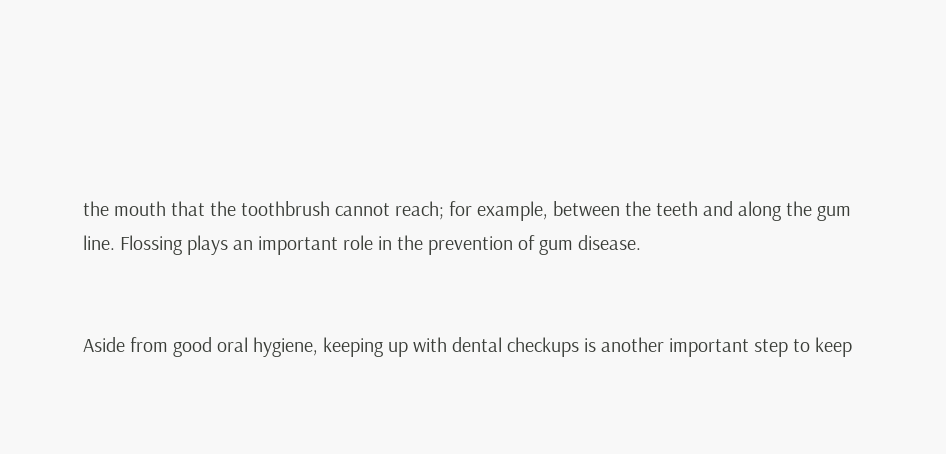the mouth that the toothbrush cannot reach; for example, between the teeth and along the gum line. Flossing plays an important role in the prevention of gum disease.


Aside from good oral hygiene, keeping up with dental checkups is another important step to keep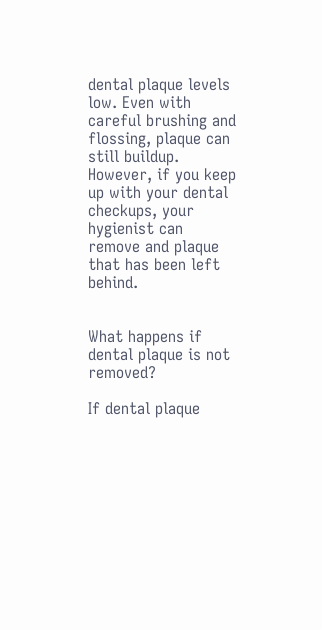dental plaque levels low. Even with careful brushing and flossing, plaque can still buildup. However, if you keep up with your dental checkups, your hygienist can remove and plaque that has been left behind.


What happens if dental plaque is not removed?

If dental plaque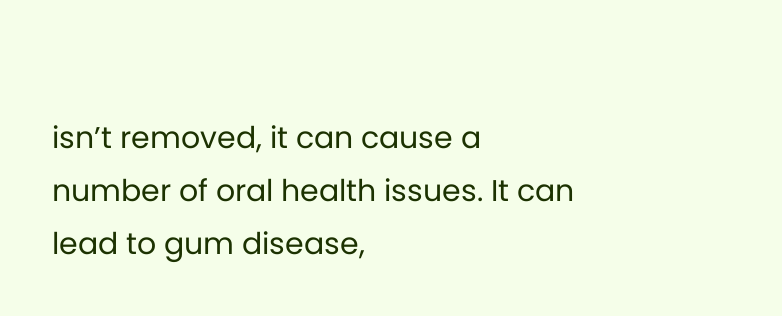isn’t removed, it can cause a number of oral health issues. It can lead to gum disease,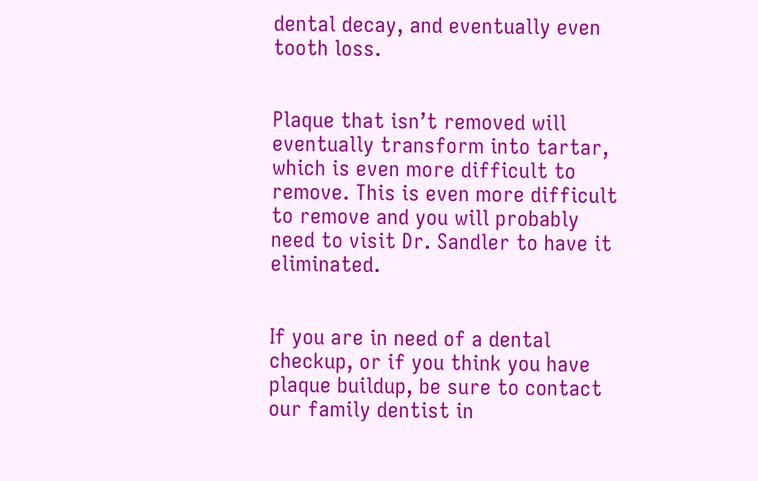dental decay, and eventually even tooth loss.


Plaque that isn’t removed will eventually transform into tartar, which is even more difficult to remove. This is even more difficult to remove and you will probably need to visit Dr. Sandler to have it eliminated.


If you are in need of a dental checkup, or if you think you have plaque buildup, be sure to contact our family dentist in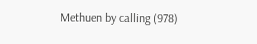Methuen by calling (978)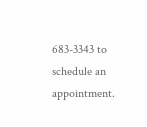683-3343 to schedule an appointment.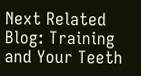Next Related Blog: Training and Your Teeth